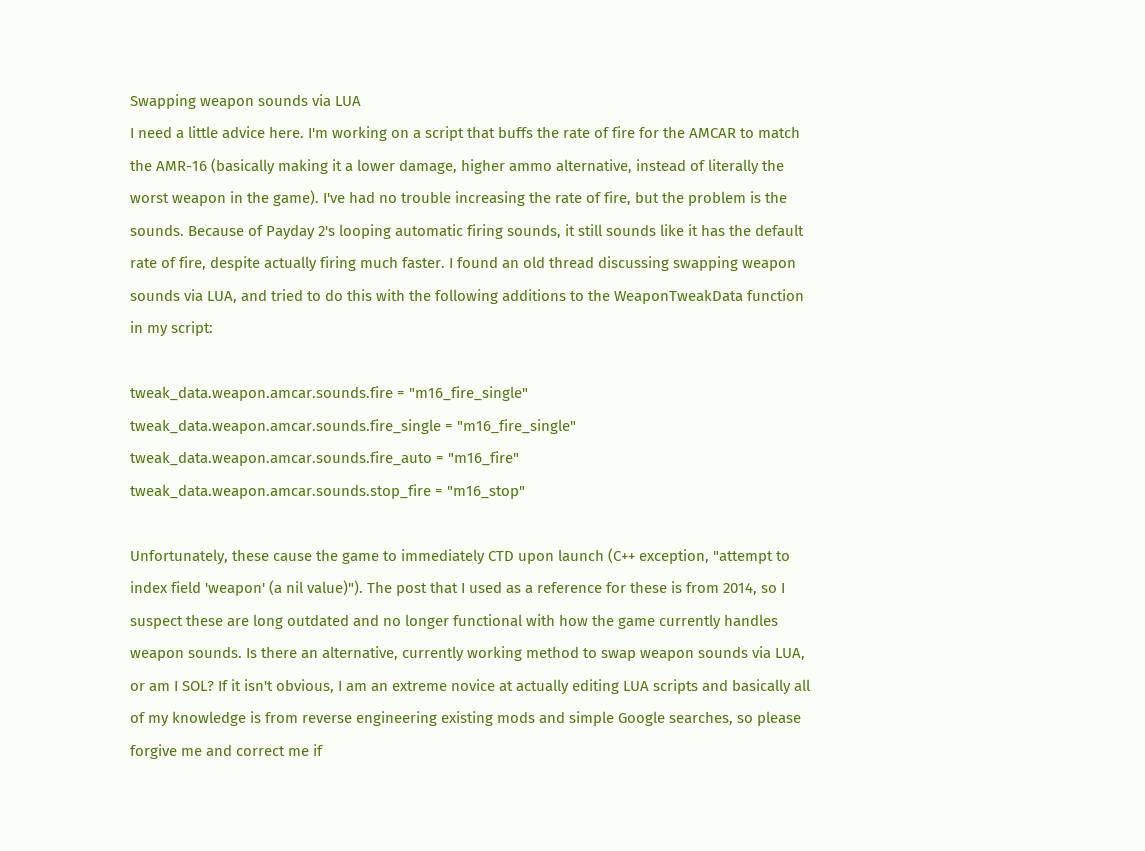Swapping weapon sounds via LUA
I need a little advice here. I'm working on a script that buffs the rate of fire for the AMCAR to match the AMR-16 (basically making it a lower damage, higher ammo alternative, instead of literally the worst weapon in the game). I've had no trouble increasing the rate of fire, but the problem is the sounds. Because of Payday 2's looping automatic firing sounds, it still sounds like it has the default rate of fire, despite actually firing much faster. I found an old thread discussing swapping weapon sounds via LUA, and tried to do this with the following additions to the WeaponTweakData function in my script:

tweak_data.weapon.amcar.sounds.fire = "m16_fire_single"
tweak_data.weapon.amcar.sounds.fire_single = "m16_fire_single"
tweak_data.weapon.amcar.sounds.fire_auto = "m16_fire"
tweak_data.weapon.amcar.sounds.stop_fire = "m16_stop"

Unfortunately, these cause the game to immediately CTD upon launch (C++ exception, "attempt to index field 'weapon' (a nil value)"). The post that I used as a reference for these is from 2014, so I suspect these are long outdated and no longer functional with how the game currently handles weapon sounds. Is there an alternative, currently working method to swap weapon sounds via LUA, or am I SOL? If it isn't obvious, I am an extreme novice at actually editing LUA scripts and basically all of my knowledge is from reverse engineering existing mods and simple Google searches, so please forgive me and correct me if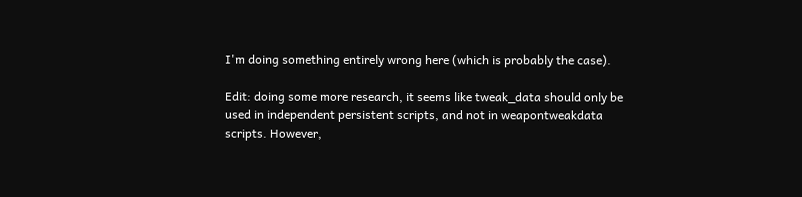I'm doing something entirely wrong here (which is probably the case).

Edit: doing some more research, it seems like tweak_data should only be used in independent persistent scripts, and not in weapontweakdata scripts. However,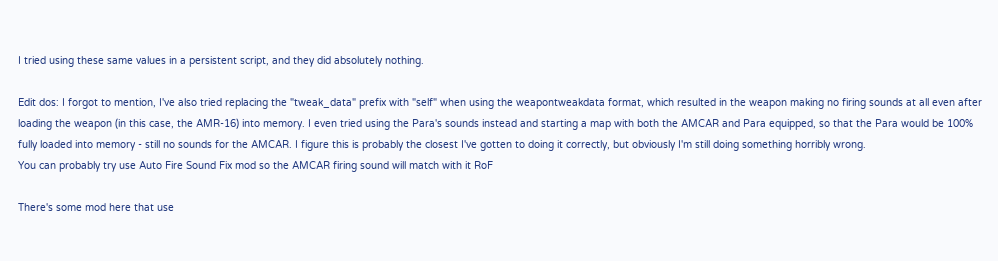I tried using these same values in a persistent script, and they did absolutely nothing.

Edit dos: I forgot to mention, I've also tried replacing the "tweak_data" prefix with "self" when using the weapontweakdata format, which resulted in the weapon making no firing sounds at all even after loading the weapon (in this case, the AMR-16) into memory. I even tried using the Para's sounds instead and starting a map with both the AMCAR and Para equipped, so that the Para would be 100% fully loaded into memory - still no sounds for the AMCAR. I figure this is probably the closest I've gotten to doing it correctly, but obviously I'm still doing something horribly wrong.
You can probably try use Auto Fire Sound Fix mod so the AMCAR firing sound will match with it RoF

There's some mod here that use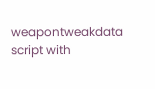weapontweakdata script with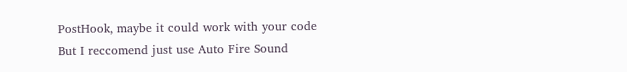PostHook, maybe it could work with your code
But I reccomend just use Auto Fire Sound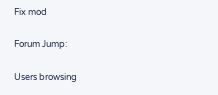Fix mod

Forum Jump:

Users browsing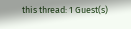this thread: 1 Guest(s)